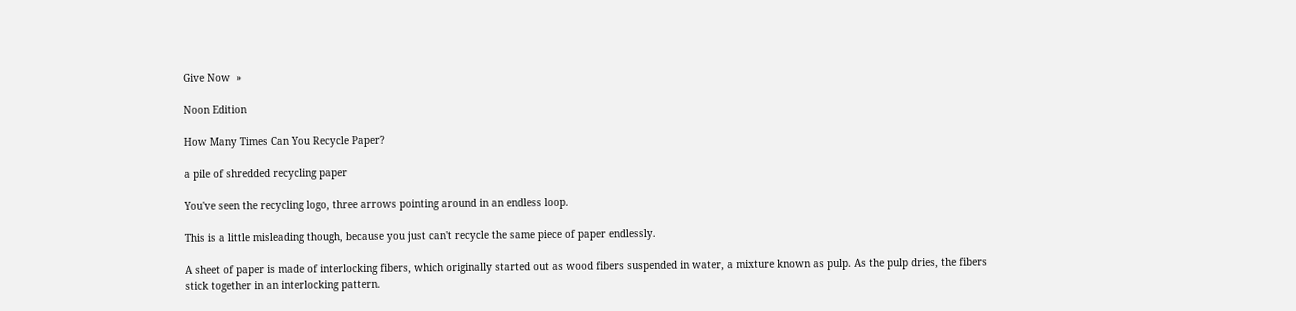Give Now  »

Noon Edition

How Many Times Can You Recycle Paper?

a pile of shredded recycling paper

You've seen the recycling logo, three arrows pointing around in an endless loop.

This is a little misleading though, because you just can't recycle the same piece of paper endlessly.

A sheet of paper is made of interlocking fibers, which originally started out as wood fibers suspended in water, a mixture known as pulp. As the pulp dries, the fibers stick together in an interlocking pattern.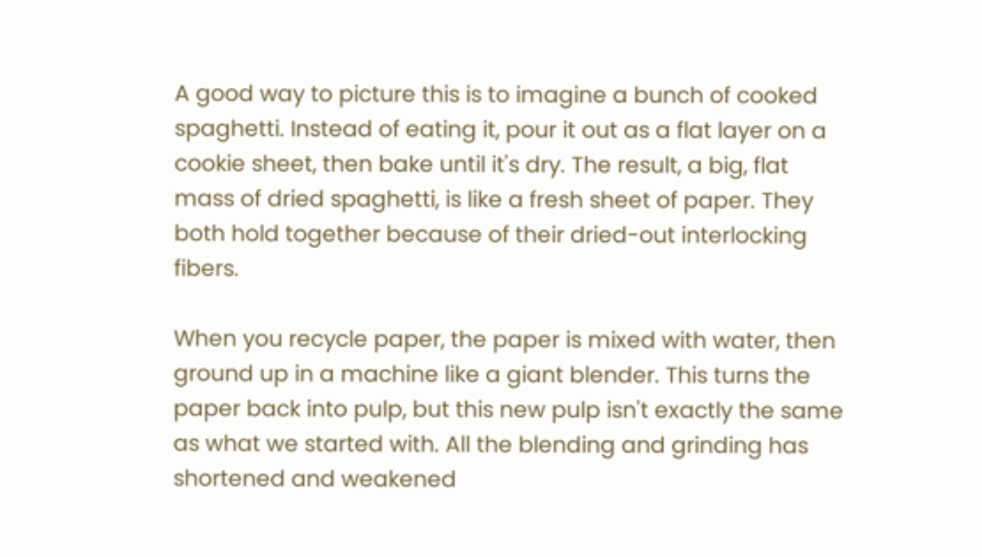A good way to picture this is to imagine a bunch of cooked spaghetti. Instead of eating it, pour it out as a flat layer on a cookie sheet, then bake until it's dry. The result, a big, flat mass of dried spaghetti, is like a fresh sheet of paper. They both hold together because of their dried-out interlocking fibers.

When you recycle paper, the paper is mixed with water, then ground up in a machine like a giant blender. This turns the paper back into pulp, but this new pulp isn't exactly the same as what we started with. All the blending and grinding has shortened and weakened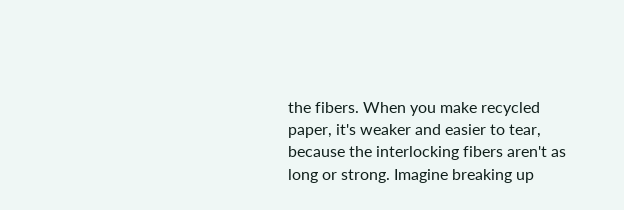the fibers. When you make recycled paper, it's weaker and easier to tear, because the interlocking fibers aren't as long or strong. Imagine breaking up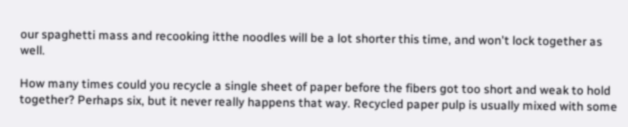our spaghetti mass and recooking itthe noodles will be a lot shorter this time, and won't lock together as well.

How many times could you recycle a single sheet of paper before the fibers got too short and weak to hold together? Perhaps six, but it never really happens that way. Recycled paper pulp is usually mixed with some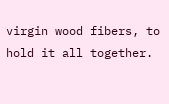virgin wood fibers, to hold it all together.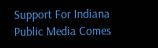Support For Indiana Public Media Comes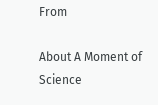From

About A Moment of Science